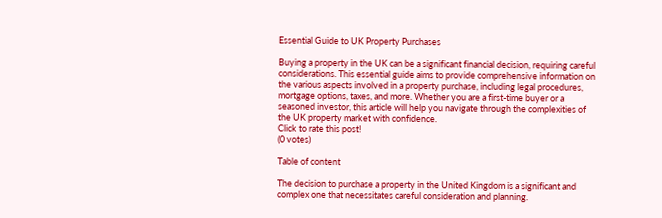Essential Guide to UK Property Purchases

Buying a property in the UK can be a significant financial decision, requiring careful considerations. This essential guide aims to provide comprehensive information on the various aspects involved in a property purchase, including legal procedures, mortgage options, taxes, and more. Whether you are a first-time buyer or a seasoned investor, this article will help you navigate through the complexities of the UK property market with confidence.
Click to rate this post!
(0 votes)

Table of content

The decision to purchase a property in the United Kingdom is a significant and complex one that necessitates careful consideration and planning.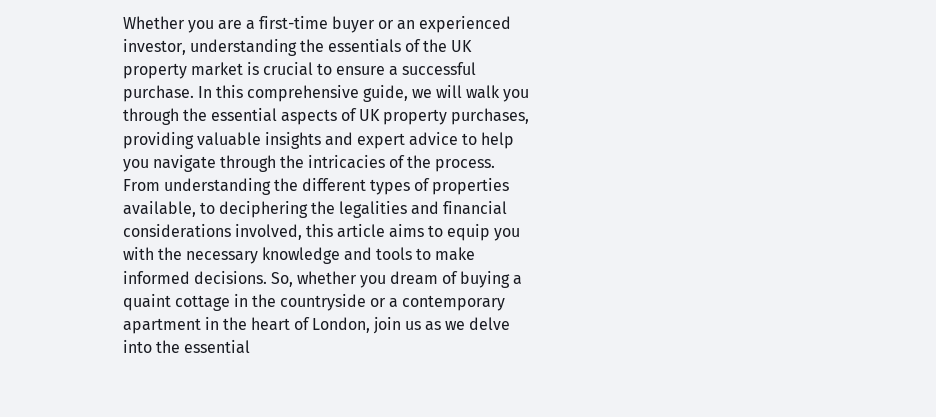Whether you are a first-time buyer or an experienced investor, understanding the essentials of the UK property market is crucial to ensure a successful purchase. In this comprehensive guide, we will walk you through the essential aspects of UK property purchases, providing valuable insights and expert advice to help you navigate through the intricacies of the process. From understanding the different types of properties available, to deciphering the legalities and financial considerations involved, this article aims to equip you with the necessary knowledge and tools to make informed decisions. So, whether you dream of buying a quaint cottage in the countryside or a contemporary apartment in the heart of London, join us as we delve into the essential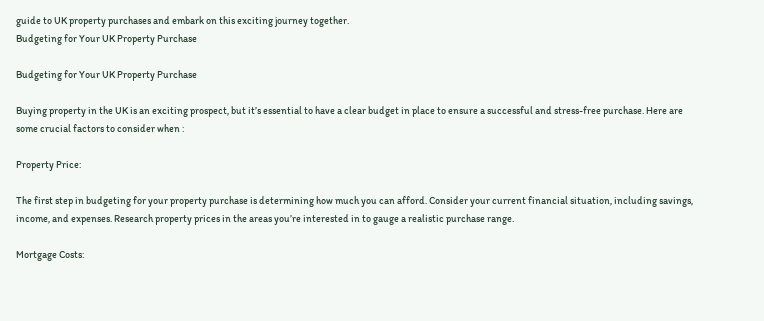guide to UK property purchases and embark on this exciting journey together.
Budgeting for Your UK Property Purchase

Budgeting for Your UK Property Purchase

Buying property in the UK is an exciting prospect, but it’s essential to have a clear budget in place to ensure a successful and stress-free purchase. Here are some crucial factors to consider when :

Property Price:

The first step in budgeting for your property purchase is determining how much you can afford. Consider your current financial situation, including savings, income, and expenses. Research property prices in the areas you’re interested in to gauge a realistic purchase range.

Mortgage Costs: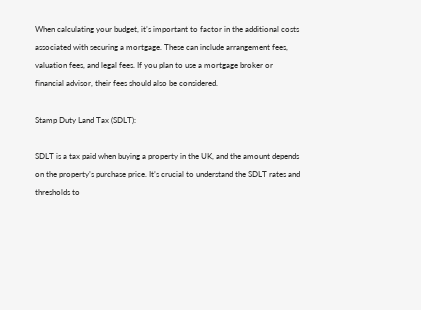When calculating your budget, it’s important to factor in the additional costs associated with securing a mortgage. These can include arrangement fees, valuation fees, and legal fees. If you plan to use a mortgage broker or financial advisor, their fees should also be considered.

Stamp Duty Land Tax (SDLT):

SDLT is a tax paid when buying a property in the UK, and the amount depends on the property’s purchase price. It’s crucial to understand the SDLT rates and thresholds to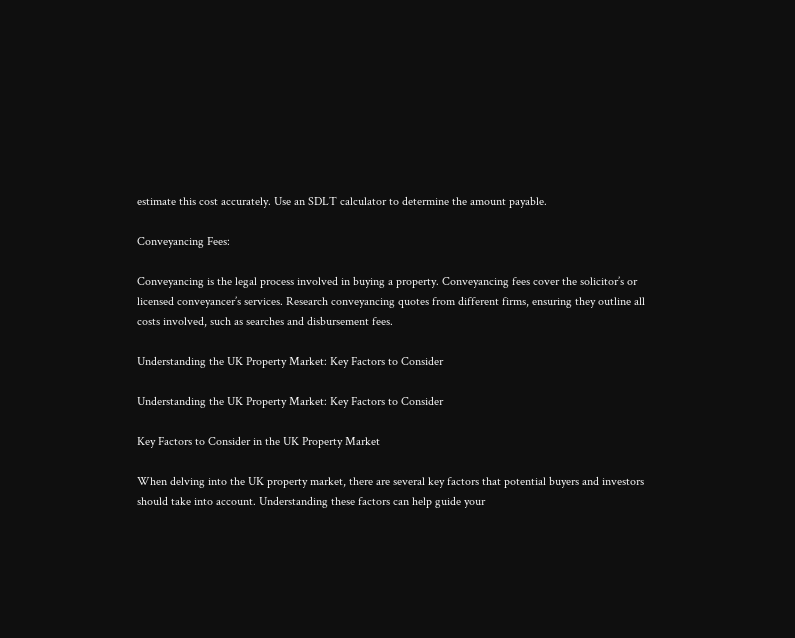estimate this cost accurately. Use an SDLT calculator to determine the amount payable.

Conveyancing Fees:

Conveyancing is the legal process involved in buying a property. Conveyancing fees cover the solicitor’s or licensed conveyancer’s services. Research conveyancing quotes from different firms, ensuring they outline all costs involved, such as searches and disbursement fees.

Understanding the UK Property Market: Key Factors to Consider

Understanding the UK Property Market: Key Factors to Consider

Key Factors to Consider in the UK Property Market

When delving into the UK property market, there are several key factors that potential buyers and investors should take into account. Understanding these factors can help guide your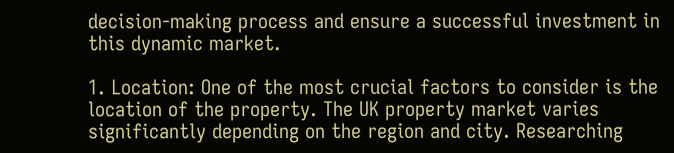decision-making process and ensure a successful investment in this dynamic market.

1. Location: One of the most crucial factors to consider is the location of the property. The UK property market varies significantly depending on the region and city. Researching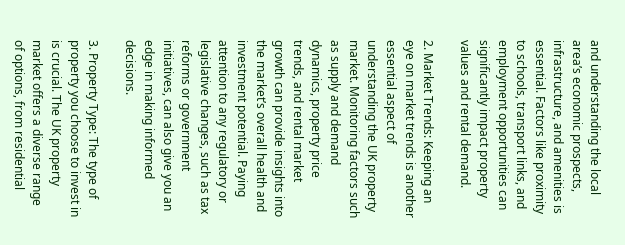and understanding the local area’s economic prospects, infrastructure, and amenities is essential. Factors like proximity to schools, transport links, and employment opportunities can significantly impact property values and rental demand.

2. Market Trends: Keeping an eye on market trends is another essential aspect of understanding the UK property market. Monitoring factors such as supply and demand dynamics, property price trends, and rental market growth can provide insights into the market’s overall health and investment potential. Paying attention to any regulatory or legislative changes, such as tax reforms or government initiatives, can also give you an edge in making informed decisions.

3. Property Type: The type of property you choose to invest in is crucial. The UK property market offers a diverse range of options, from residential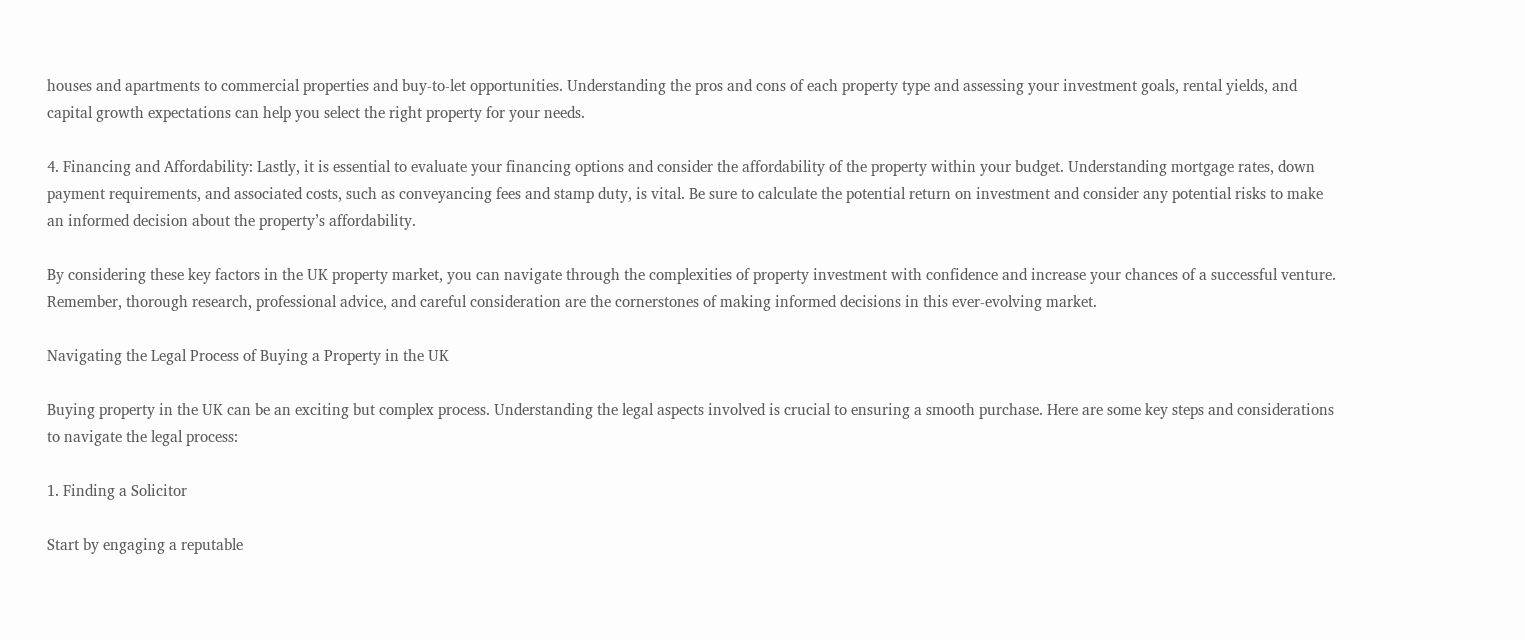houses and apartments to commercial properties and buy-to-let opportunities. Understanding the pros and cons of each property type and assessing your investment goals, rental yields, and capital growth expectations can help you select the right property for your needs.

4. Financing and Affordability: Lastly, it is essential to evaluate your financing options and consider the affordability of the property within your budget. Understanding mortgage rates, down payment requirements, and associated costs, such as conveyancing fees and stamp duty, is vital. Be sure to calculate the potential return on investment and consider any potential risks to make an informed decision about the property’s affordability.

By considering these key factors in the UK property market, you can navigate through the complexities of property investment with confidence and increase your chances of a successful venture. Remember, thorough research, professional advice, and careful consideration are the cornerstones of making informed decisions in this ever-evolving market.

Navigating the Legal Process of Buying a Property in the UK

Buying property in the UK can be an exciting but complex process. Understanding the legal aspects involved is crucial to ensuring a smooth purchase. Here are some key steps and considerations to navigate the legal process:

1. Finding a Solicitor

Start by engaging a reputable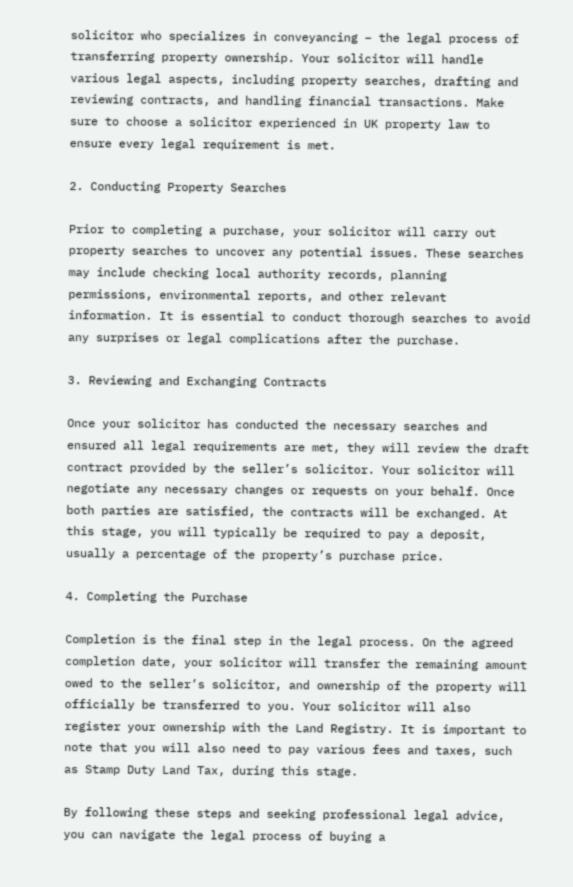solicitor who specializes in conveyancing – the legal process of transferring property ownership. Your solicitor will handle various legal aspects, including property searches, drafting and reviewing contracts, and handling financial transactions. Make sure to choose a solicitor experienced in UK property law to ensure every legal requirement is met.

2. Conducting Property Searches

Prior to completing a purchase, your solicitor will carry out property searches to uncover any potential issues. These searches may include checking local authority records, planning permissions, environmental reports, and other relevant information. It is essential to conduct thorough searches to avoid any surprises or legal complications after the purchase.

3. Reviewing and Exchanging Contracts

Once your solicitor has conducted the necessary searches and ensured all legal requirements are met, they will review the draft contract provided by the seller’s solicitor. Your solicitor will negotiate any necessary changes or requests on your behalf. Once both parties are satisfied, the contracts will be exchanged. At this stage, you will typically be required to pay a deposit, usually a percentage of the property’s purchase price.

4. Completing the Purchase

Completion is the final step in the legal process. On the agreed completion date, your solicitor will transfer the remaining amount owed to the seller’s solicitor, and ownership of the property will officially be transferred to you. Your solicitor will also register your ownership with the Land Registry. It is important to note that you will also need to pay various fees and taxes, such as Stamp Duty Land Tax, during this stage.

By following these steps and seeking professional legal advice, you can navigate the legal process of buying a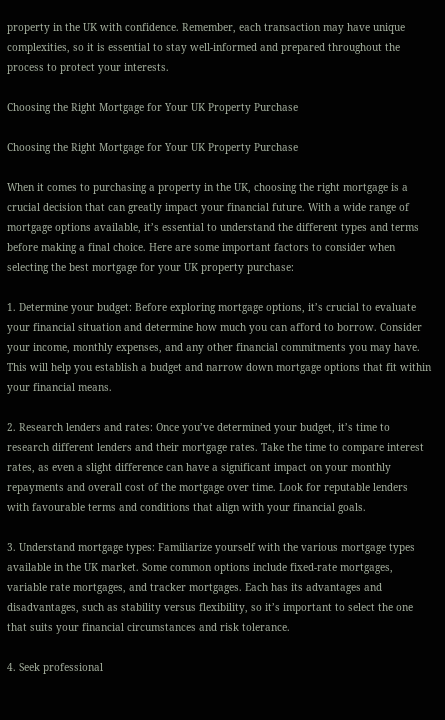property in the UK with confidence. Remember, each transaction may have unique complexities, so it is essential to stay well-informed and prepared throughout the process to protect your interests.

Choosing the Right Mortgage for Your UK Property Purchase

Choosing the Right Mortgage for Your UK Property Purchase

When it comes to purchasing a property in the UK, choosing the right mortgage is a crucial decision that can greatly impact your financial future. With a wide range of mortgage options available, it’s essential to understand the different types and terms before making a final choice. Here are some important factors to consider when selecting the best mortgage for your UK property purchase:

1. Determine your budget: Before exploring mortgage options, it’s crucial to evaluate your financial situation and determine how much you can afford to borrow. Consider your income, monthly expenses, and any other financial commitments you may have. This will help you establish a budget and narrow down mortgage options that fit within your financial means.

2. Research lenders and rates: Once you’ve determined your budget, it’s time to research different lenders and their mortgage rates. Take the time to compare interest rates, as even a slight difference can have a significant impact on your monthly repayments and overall cost of the mortgage over time. Look for reputable lenders with favourable terms and conditions that align with your financial goals.

3. Understand mortgage types: Familiarize yourself with the various mortgage types available in the UK market. Some common options include fixed-rate mortgages, variable rate mortgages, and tracker mortgages. Each has its advantages and disadvantages, such as stability versus flexibility, so it’s important to select the one that suits your financial circumstances and risk tolerance.

4. Seek professional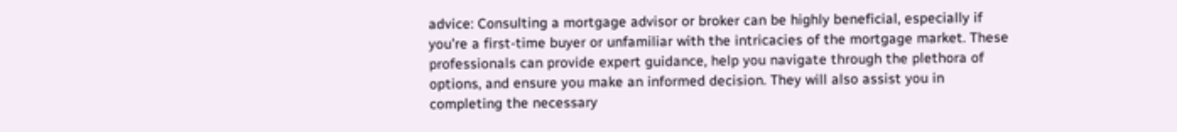advice: Consulting a mortgage advisor or broker can be highly beneficial, especially if you’re a first-time buyer or unfamiliar with the intricacies of the mortgage market. These professionals can provide expert guidance, help you navigate through the plethora of options, and ensure you make an informed decision. They will also assist you in completing the necessary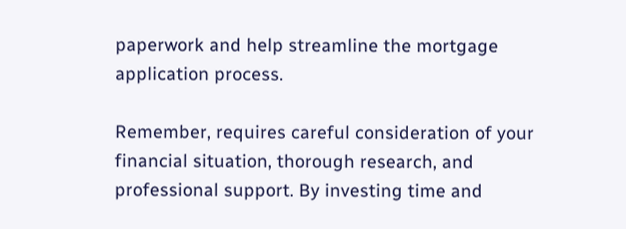paperwork and help streamline the mortgage application process.

Remember, requires careful consideration of your financial situation, thorough research, and professional support. By investing time and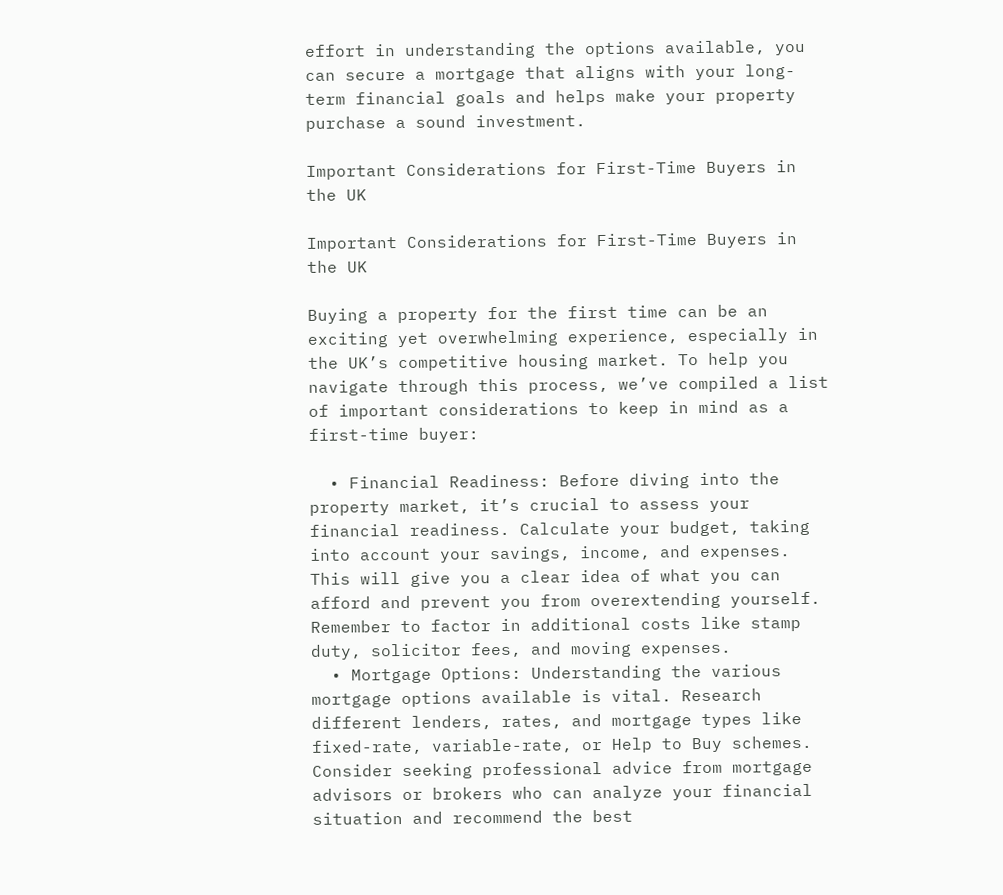effort in understanding the options available, you can secure a mortgage that aligns with your long-term financial goals and helps make your property purchase a sound investment.

Important Considerations for First-Time Buyers in the UK

Important Considerations for First-Time Buyers in the UK

Buying a property for the first time can be an exciting yet overwhelming experience, especially in the UK’s competitive housing market. To help you navigate through this process, we’ve compiled a list of important considerations to keep in mind as a first-time buyer:

  • Financial Readiness: Before diving into the property market, it’s crucial to assess your financial readiness. Calculate your budget, taking into account your savings, income, and expenses. This will give you a clear idea of what you can afford and prevent you from overextending yourself. Remember to factor in additional costs like stamp duty, solicitor fees, and moving expenses.
  • Mortgage Options: Understanding the various mortgage options available is vital. Research different lenders, rates, and mortgage types like fixed-rate, variable-rate, or Help to Buy schemes. Consider seeking professional advice from mortgage advisors or brokers who can analyze your financial situation and recommend the best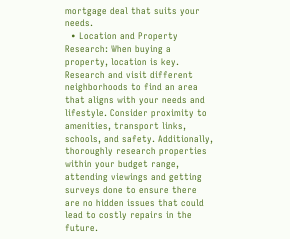mortgage deal that suits your needs.
  • Location and Property Research: When buying a property, location is key. Research and visit different neighborhoods to find an area that aligns with your needs and lifestyle. Consider proximity to amenities, transport links, schools, and safety. Additionally, thoroughly research properties within your budget range, attending viewings and getting surveys done to ensure there are no hidden issues that could lead to costly repairs in the future.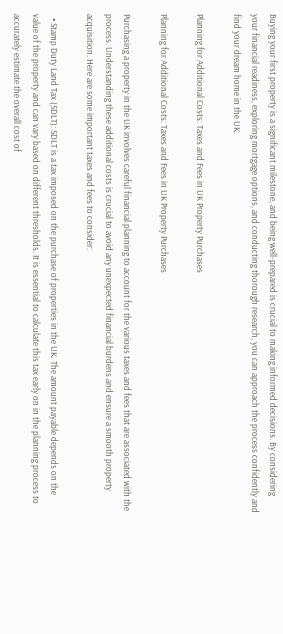Buying your first property is a significant milestone, and being well-prepared is crucial to making informed decisions. By considering your financial readiness, exploring mortgage options, and conducting thorough research, you can approach the process confidently and find your dream home in the UK.

Planning for Additional Costs: Taxes and Fees in UK Property Purchases

Planning for Additional Costs: Taxes and Fees in UK Property Purchases

Purchasing a property in the UK involves careful financial planning to account for the various taxes and fees that are associated with the process. Understanding these additional costs is crucial to avoid any unexpected financial burdens and ensure a smooth property acquisition. Here are some important taxes and fees to consider:

  • Stamp Duty Land Tax (SDLT): SDLT is a tax imposed on the purchase of properties in the UK. The amount payable depends on the value of the property and can vary based on different thresholds. It is essential to calculate this tax early on in the planning process to accurately estimate the overall cost of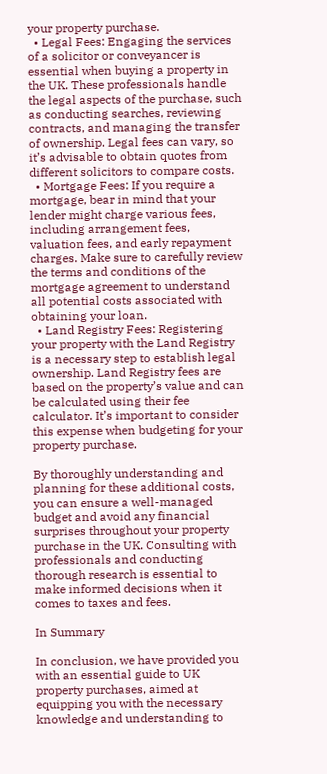your property purchase.
  • Legal Fees: Engaging the services of a solicitor or conveyancer is essential when buying a property in the UK. These professionals handle the legal aspects of the purchase, such as conducting searches, reviewing contracts, and managing the transfer of ownership. Legal fees can vary, so it’s advisable to obtain quotes from different solicitors to compare costs.
  • Mortgage Fees: If you require a mortgage, bear in mind that your lender might charge various fees, including arrangement fees, valuation fees, and early repayment charges. Make sure to carefully review the terms and conditions of the mortgage agreement to understand all potential costs associated with obtaining your loan.
  • Land Registry Fees: Registering your property with the Land Registry is a necessary step to establish legal ownership. Land Registry fees are based on the property’s value and can be calculated using their fee calculator. It’s important to consider this expense when budgeting for your property purchase.

By thoroughly understanding and planning for these additional costs, you can ensure a well-managed budget and avoid any financial surprises throughout your property purchase in the UK. Consulting with professionals and conducting thorough research is essential to make informed decisions when it comes to taxes and fees.

In Summary

In conclusion, we have provided you with an essential guide to UK property purchases, aimed at equipping you with the necessary knowledge and understanding to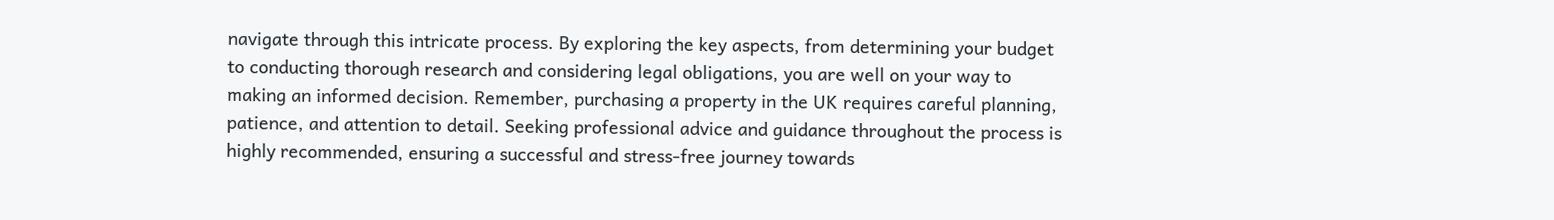navigate through this intricate process. By exploring the key aspects, from determining your budget to conducting thorough research and considering legal obligations, you are well on your way to making an informed decision. Remember, purchasing a property in the UK requires careful planning, patience, and attention to detail. Seeking professional advice and guidance throughout the process is highly recommended, ensuring a successful and stress-free journey towards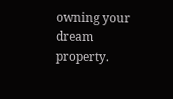owning your dream property.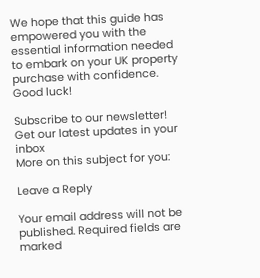We hope that this guide has empowered you with the essential information needed to embark on your UK property purchase with confidence. Good luck!

Subscribe to our newsletter!
Get our latest updates in your inbox
More on this subject for you:

Leave a Reply

Your email address will not be published. Required fields are marked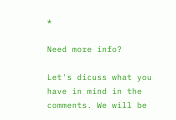*

Need more info?

Let's dicuss what you have in mind in the comments. We will be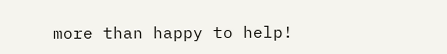more than happy to help!